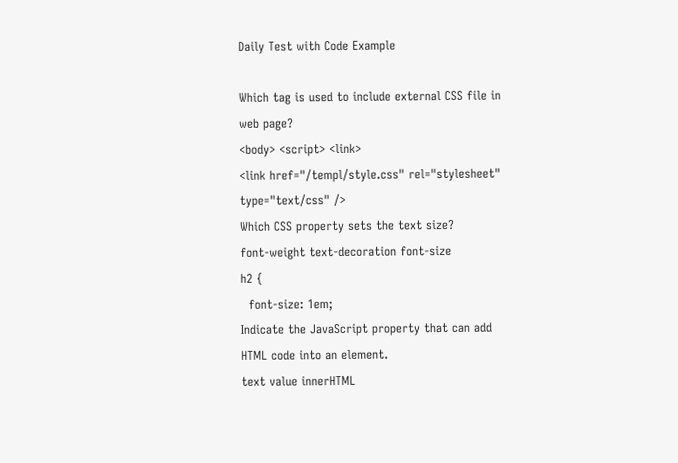Daily Test with Code Example

Which tag is used to include external CSS file in web page?
<body> <script> <link>
<link href="/templ/style.css" rel="stylesheet" type="text/css" />
Which CSS property sets the text size?
font-weight text-decoration font-size
h2 {
  font-size: 1em;
Indicate the JavaScript property that can add HTML code into an element.
text value innerHTML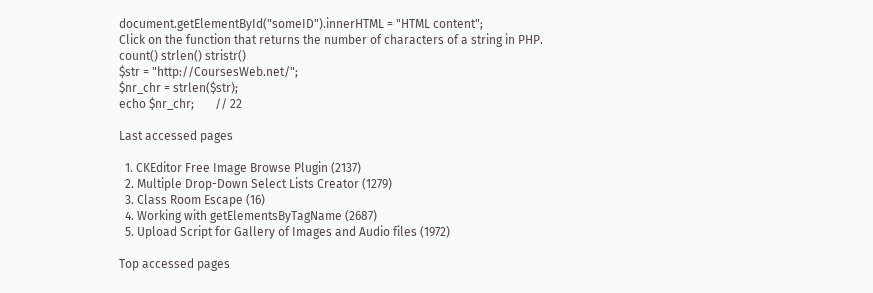document.getElementById("someID").innerHTML = "HTML content";
Click on the function that returns the number of characters of a string in PHP.
count() strlen() stristr()
$str = "http://CoursesWeb.net/";
$nr_chr = strlen($str);
echo $nr_chr;       // 22

Last accessed pages

  1. CKEditor Free Image Browse Plugin (2137)
  2. Multiple Drop-Down Select Lists Creator (1279)
  3. Class Room Escape (16)
  4. Working with getElementsByTagName (2687)
  5. Upload Script for Gallery of Images and Audio files (1972)

Top accessed pages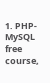1. PHP-MySQL free course,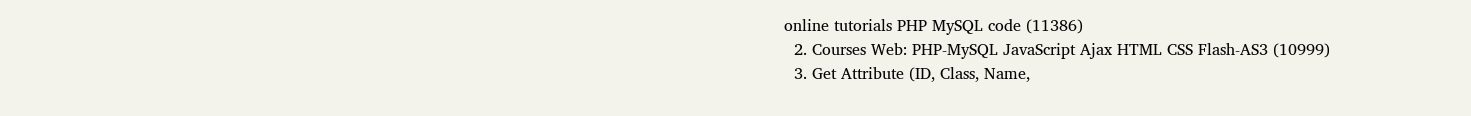online tutorials PHP MySQL code (11386)
  2. Courses Web: PHP-MySQL JavaScript Ajax HTML CSS Flash-AS3 (10999)
  3. Get Attribute (ID, Class, Name,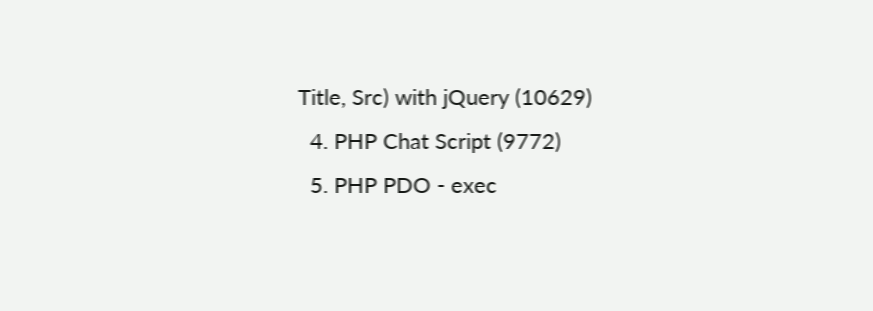Title, Src) with jQuery (10629)
  4. PHP Chat Script (9772)
  5. PHP PDO - exec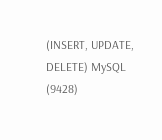(INSERT, UPDATE, DELETE) MySQL (9428)